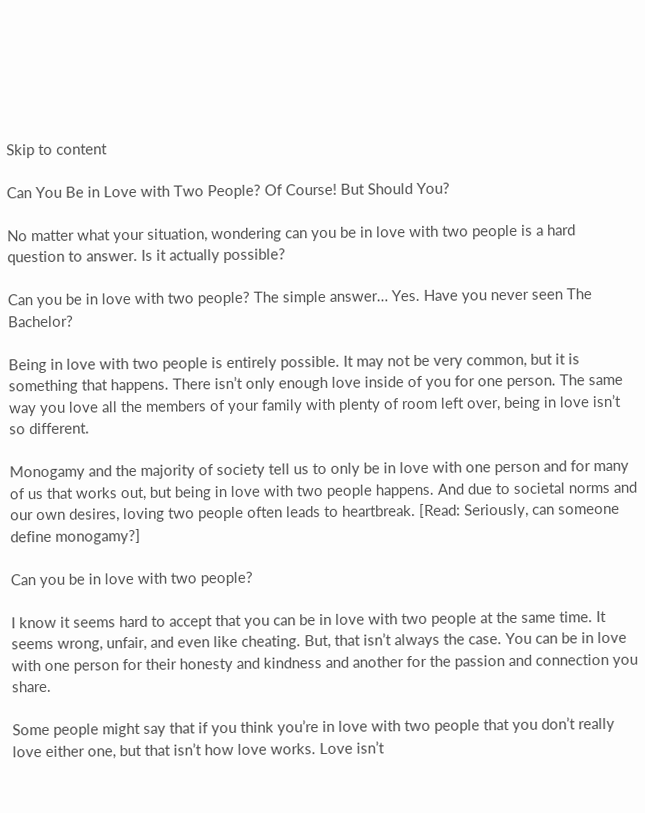Skip to content

Can You Be in Love with Two People? Of Course! But Should You?

No matter what your situation, wondering can you be in love with two people is a hard question to answer. Is it actually possible?

Can you be in love with two people? The simple answer… Yes. Have you never seen The Bachelor?

Being in love with two people is entirely possible. It may not be very common, but it is something that happens. There isn’t only enough love inside of you for one person. The same way you love all the members of your family with plenty of room left over, being in love isn’t so different.

Monogamy and the majority of society tell us to only be in love with one person and for many of us that works out, but being in love with two people happens. And due to societal norms and our own desires, loving two people often leads to heartbreak. [Read: Seriously, can someone define monogamy?]

Can you be in love with two people?

I know it seems hard to accept that you can be in love with two people at the same time. It seems wrong, unfair, and even like cheating. But, that isn’t always the case. You can be in love with one person for their honesty and kindness and another for the passion and connection you share.

Some people might say that if you think you’re in love with two people that you don’t really love either one, but that isn’t how love works. Love isn’t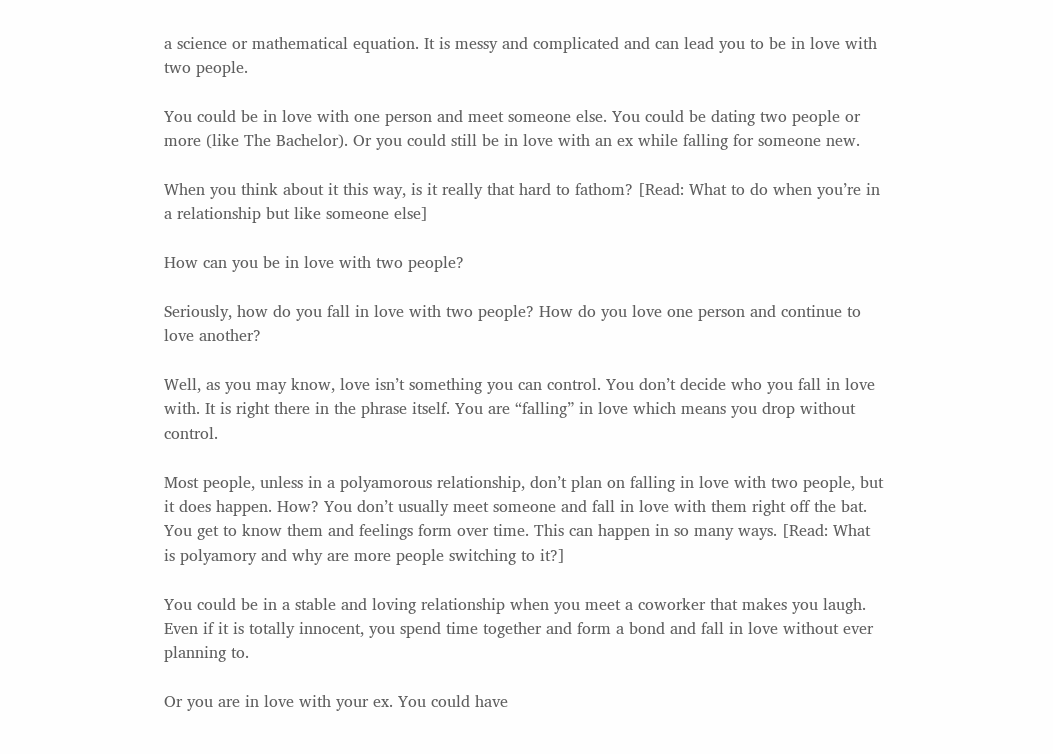a science or mathematical equation. It is messy and complicated and can lead you to be in love with two people.

You could be in love with one person and meet someone else. You could be dating two people or more (like The Bachelor). Or you could still be in love with an ex while falling for someone new.

When you think about it this way, is it really that hard to fathom? [Read: What to do when you’re in a relationship but like someone else]

How can you be in love with two people?

Seriously, how do you fall in love with two people? How do you love one person and continue to love another?

Well, as you may know, love isn’t something you can control. You don’t decide who you fall in love with. It is right there in the phrase itself. You are “falling” in love which means you drop without control.

Most people, unless in a polyamorous relationship, don’t plan on falling in love with two people, but it does happen. How? You don’t usually meet someone and fall in love with them right off the bat. You get to know them and feelings form over time. This can happen in so many ways. [Read: What is polyamory and why are more people switching to it?]

You could be in a stable and loving relationship when you meet a coworker that makes you laugh. Even if it is totally innocent, you spend time together and form a bond and fall in love without ever planning to.

Or you are in love with your ex. You could have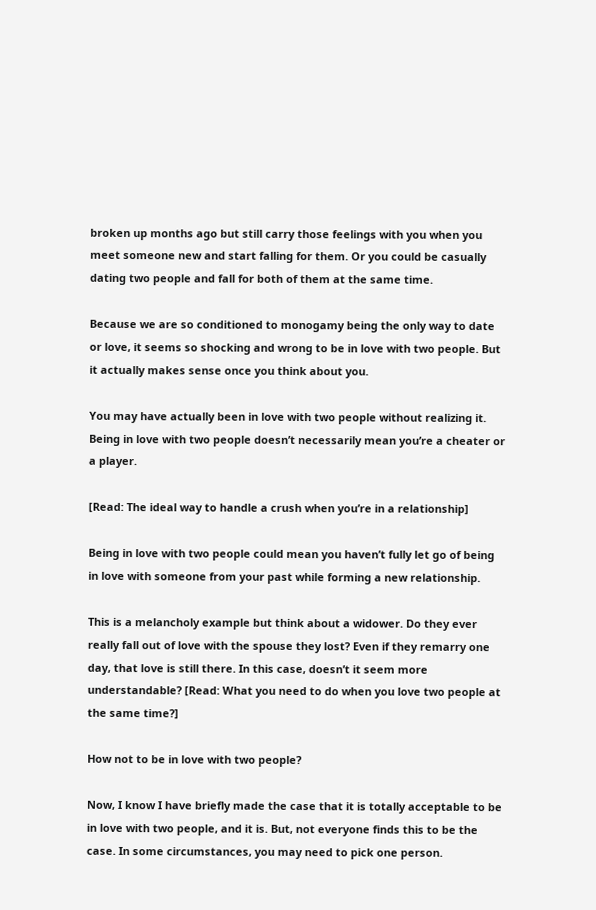broken up months ago but still carry those feelings with you when you meet someone new and start falling for them. Or you could be casually dating two people and fall for both of them at the same time.

Because we are so conditioned to monogamy being the only way to date or love, it seems so shocking and wrong to be in love with two people. But it actually makes sense once you think about you.

You may have actually been in love with two people without realizing it. Being in love with two people doesn’t necessarily mean you’re a cheater or a player.

[Read: The ideal way to handle a crush when you’re in a relationship]

Being in love with two people could mean you haven’t fully let go of being in love with someone from your past while forming a new relationship.

This is a melancholy example but think about a widower. Do they ever really fall out of love with the spouse they lost? Even if they remarry one day, that love is still there. In this case, doesn’t it seem more understandable? [Read: What you need to do when you love two people at the same time?]

How not to be in love with two people?

Now, I know I have briefly made the case that it is totally acceptable to be in love with two people, and it is. But, not everyone finds this to be the case. In some circumstances, you may need to pick one person.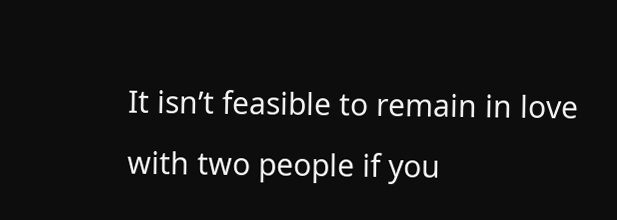It isn’t feasible to remain in love with two people if you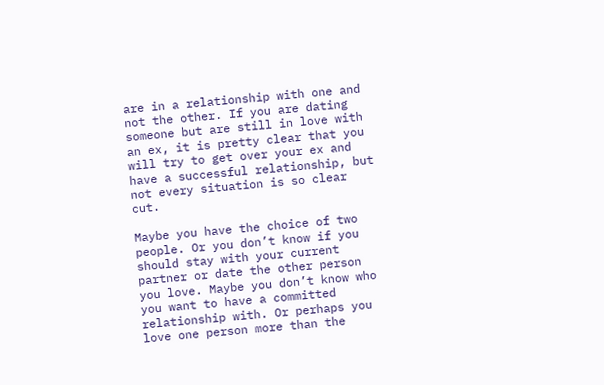are in a relationship with one and not the other. If you are dating someone but are still in love with an ex, it is pretty clear that you will try to get over your ex and have a successful relationship, but not every situation is so clear cut.

Maybe you have the choice of two people. Or you don’t know if you should stay with your current partner or date the other person you love. Maybe you don’t know who you want to have a committed relationship with. Or perhaps you love one person more than the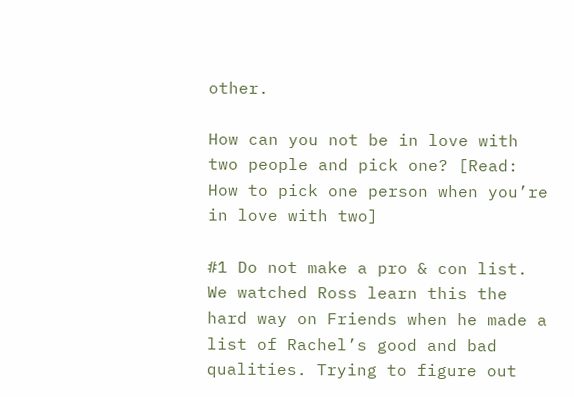other.

How can you not be in love with two people and pick one? [Read: How to pick one person when you’re in love with two]

#1 Do not make a pro & con list. We watched Ross learn this the hard way on Friends when he made a list of Rachel’s good and bad qualities. Trying to figure out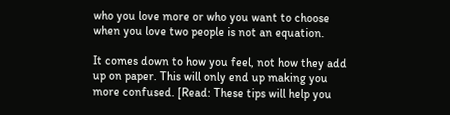who you love more or who you want to choose when you love two people is not an equation.

It comes down to how you feel, not how they add up on paper. This will only end up making you more confused. [Read: These tips will help you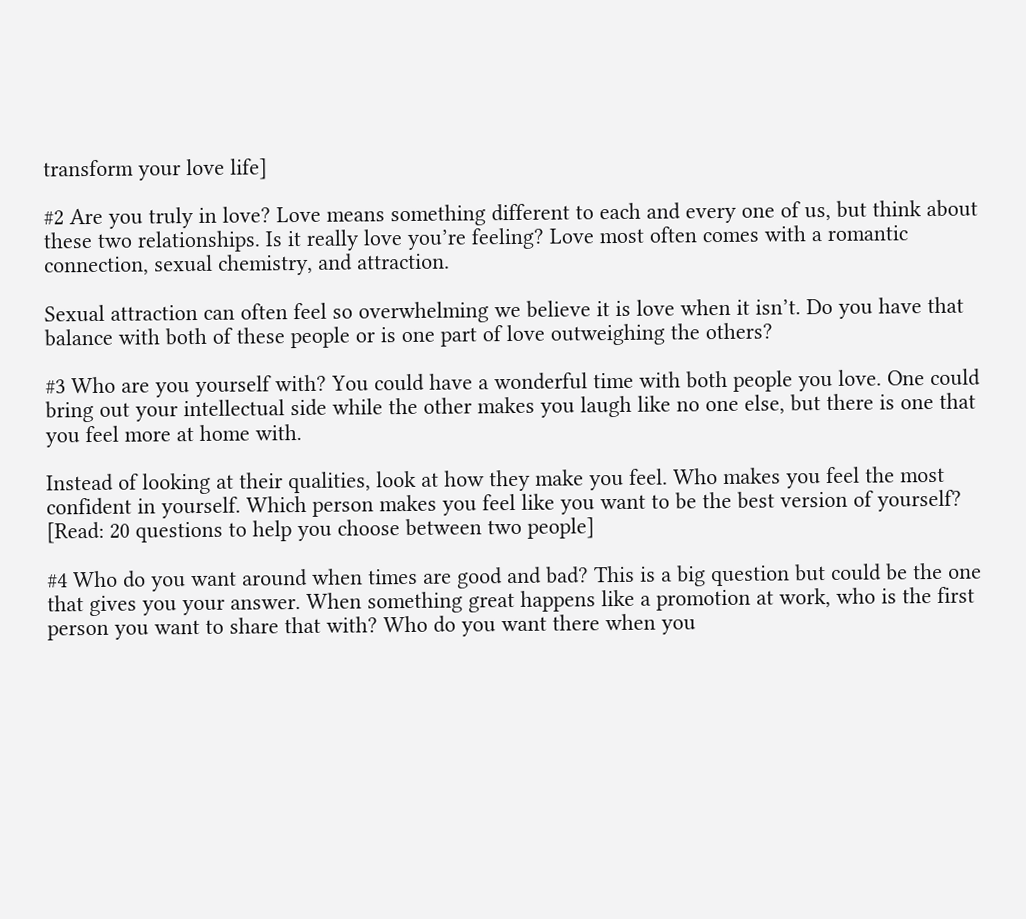transform your love life]

#2 Are you truly in love? Love means something different to each and every one of us, but think about these two relationships. Is it really love you’re feeling? Love most often comes with a romantic connection, sexual chemistry, and attraction.

Sexual attraction can often feel so overwhelming we believe it is love when it isn’t. Do you have that balance with both of these people or is one part of love outweighing the others?

#3 Who are you yourself with? You could have a wonderful time with both people you love. One could bring out your intellectual side while the other makes you laugh like no one else, but there is one that you feel more at home with.

Instead of looking at their qualities, look at how they make you feel. Who makes you feel the most confident in yourself. Which person makes you feel like you want to be the best version of yourself? [Read: 20 questions to help you choose between two people]

#4 Who do you want around when times are good and bad? This is a big question but could be the one that gives you your answer. When something great happens like a promotion at work, who is the first person you want to share that with? Who do you want there when you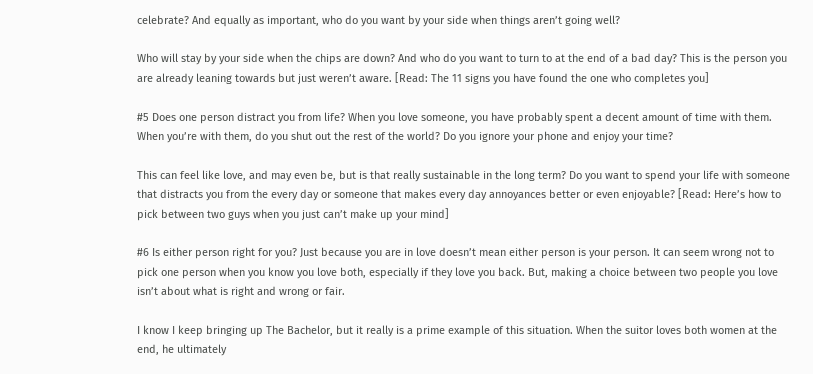celebrate? And equally as important, who do you want by your side when things aren’t going well?

Who will stay by your side when the chips are down? And who do you want to turn to at the end of a bad day? This is the person you are already leaning towards but just weren’t aware. [Read: The 11 signs you have found the one who completes you]

#5 Does one person distract you from life? When you love someone, you have probably spent a decent amount of time with them. When you’re with them, do you shut out the rest of the world? Do you ignore your phone and enjoy your time?

This can feel like love, and may even be, but is that really sustainable in the long term? Do you want to spend your life with someone that distracts you from the every day or someone that makes every day annoyances better or even enjoyable? [Read: Here’s how to pick between two guys when you just can’t make up your mind]

#6 Is either person right for you? Just because you are in love doesn’t mean either person is your person. It can seem wrong not to pick one person when you know you love both, especially if they love you back. But, making a choice between two people you love isn’t about what is right and wrong or fair.

I know I keep bringing up The Bachelor, but it really is a prime example of this situation. When the suitor loves both women at the end, he ultimately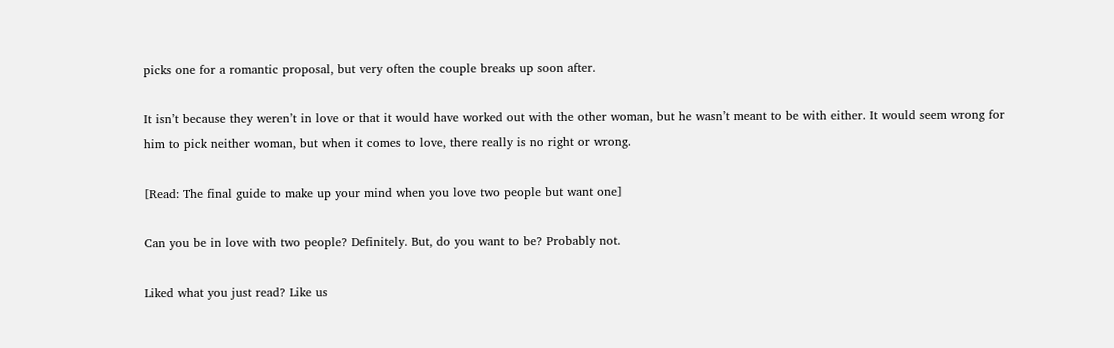picks one for a romantic proposal, but very often the couple breaks up soon after.

It isn’t because they weren’t in love or that it would have worked out with the other woman, but he wasn’t meant to be with either. It would seem wrong for him to pick neither woman, but when it comes to love, there really is no right or wrong.

[Read: The final guide to make up your mind when you love two people but want one]

Can you be in love with two people? Definitely. But, do you want to be? Probably not.

Liked what you just read? Like us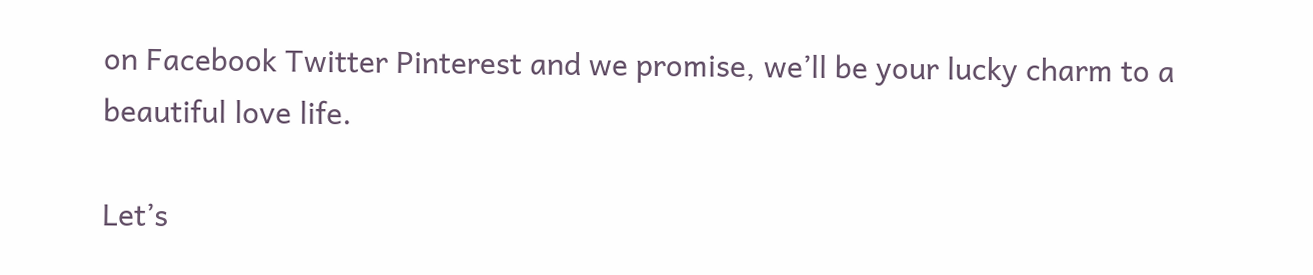on Facebook Twitter Pinterest and we promise, we’ll be your lucky charm to a beautiful love life.

Let’s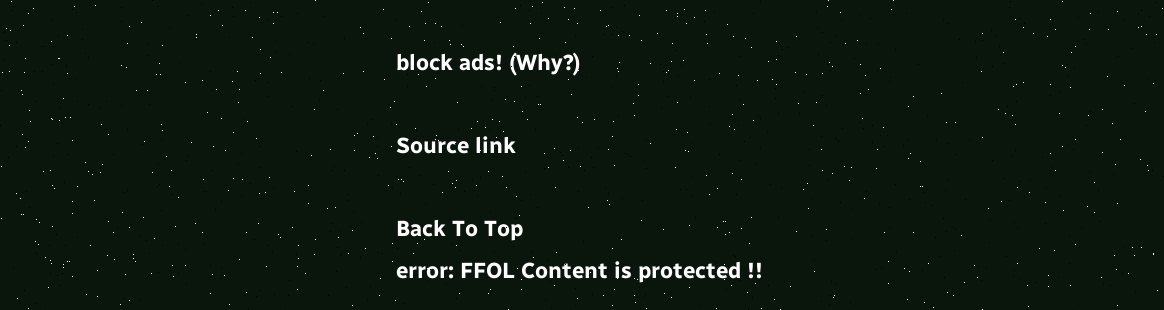block ads! (Why?)

Source link

Back To Top
error: FFOL Content is protected !!